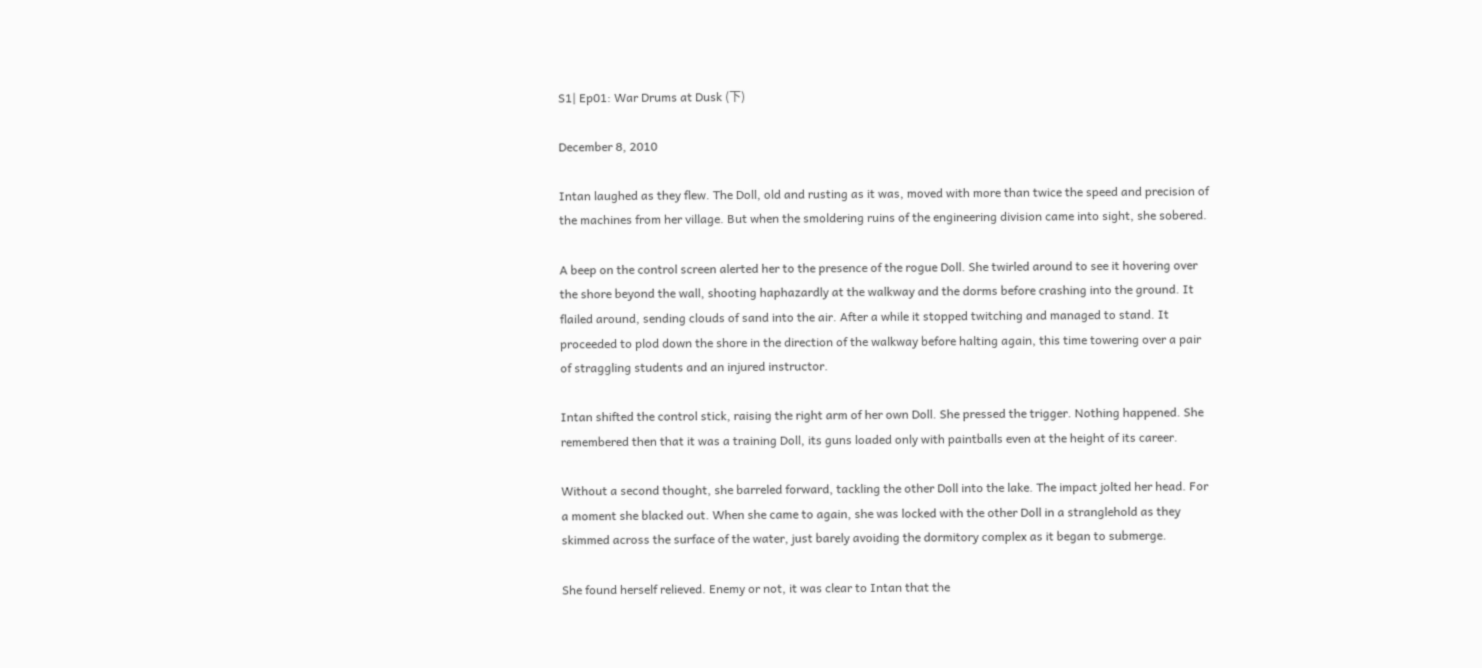S1| Ep01: War Drums at Dusk (下)

December 8, 2010

Intan laughed as they flew. The Doll, old and rusting as it was, moved with more than twice the speed and precision of the machines from her village. But when the smoldering ruins of the engineering division came into sight, she sobered.

A beep on the control screen alerted her to the presence of the rogue Doll. She twirled around to see it hovering over the shore beyond the wall, shooting haphazardly at the walkway and the dorms before crashing into the ground. It flailed around, sending clouds of sand into the air. After a while it stopped twitching and managed to stand. It proceeded to plod down the shore in the direction of the walkway before halting again, this time towering over a pair of straggling students and an injured instructor.

Intan shifted the control stick, raising the right arm of her own Doll. She pressed the trigger. Nothing happened. She remembered then that it was a training Doll, its guns loaded only with paintballs even at the height of its career.

Without a second thought, she barreled forward, tackling the other Doll into the lake. The impact jolted her head. For a moment she blacked out. When she came to again, she was locked with the other Doll in a stranglehold as they skimmed across the surface of the water, just barely avoiding the dormitory complex as it began to submerge.

She found herself relieved. Enemy or not, it was clear to Intan that the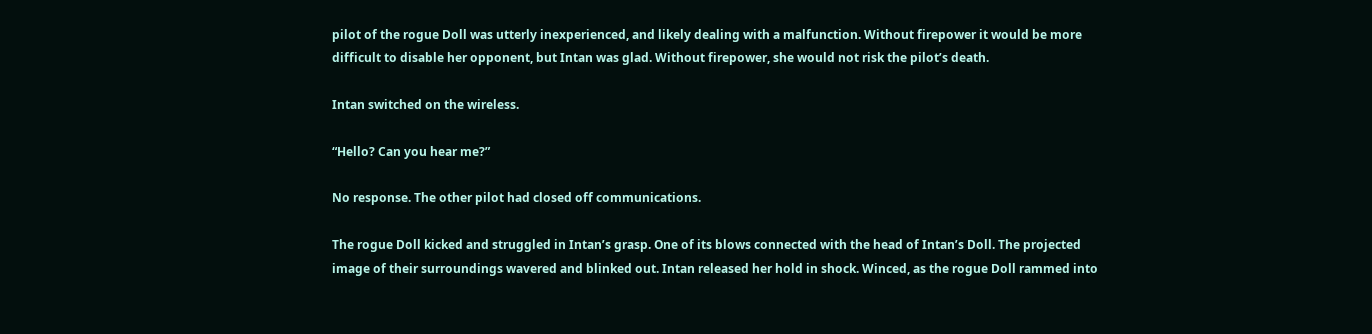pilot of the rogue Doll was utterly inexperienced, and likely dealing with a malfunction. Without firepower it would be more difficult to disable her opponent, but Intan was glad. Without firepower, she would not risk the pilot’s death.

Intan switched on the wireless.

“Hello? Can you hear me?”

No response. The other pilot had closed off communications.

The rogue Doll kicked and struggled in Intan’s grasp. One of its blows connected with the head of Intan’s Doll. The projected image of their surroundings wavered and blinked out. Intan released her hold in shock. Winced, as the rogue Doll rammed into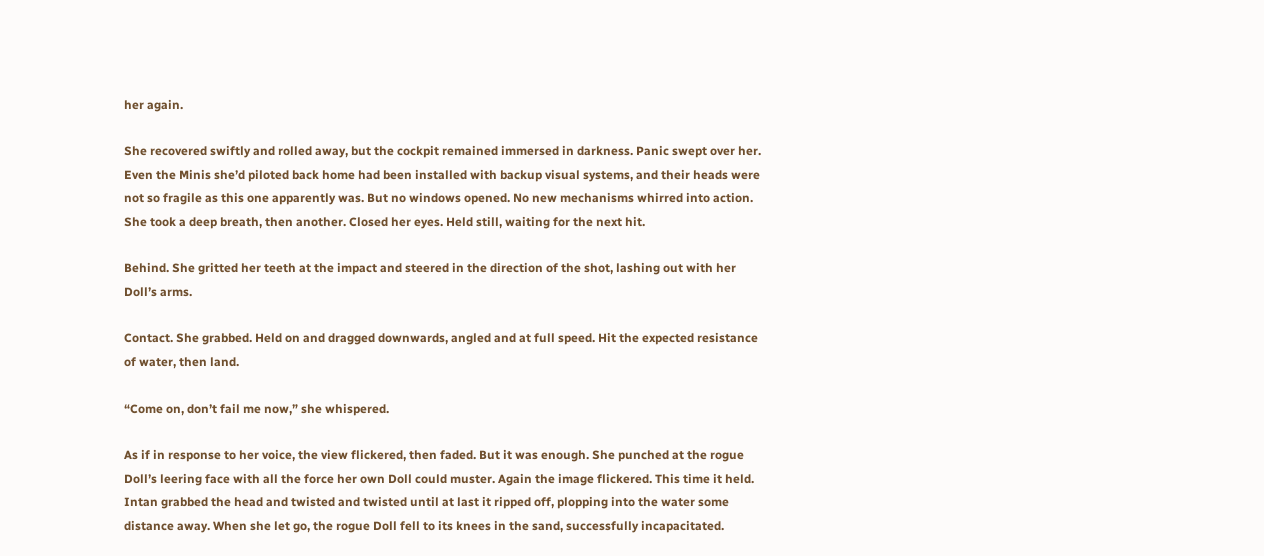her again.

She recovered swiftly and rolled away, but the cockpit remained immersed in darkness. Panic swept over her. Even the Minis she’d piloted back home had been installed with backup visual systems, and their heads were not so fragile as this one apparently was. But no windows opened. No new mechanisms whirred into action. She took a deep breath, then another. Closed her eyes. Held still, waiting for the next hit.

Behind. She gritted her teeth at the impact and steered in the direction of the shot, lashing out with her Doll’s arms.

Contact. She grabbed. Held on and dragged downwards, angled and at full speed. Hit the expected resistance of water, then land.

“Come on, don’t fail me now,” she whispered.

As if in response to her voice, the view flickered, then faded. But it was enough. She punched at the rogue Doll’s leering face with all the force her own Doll could muster. Again the image flickered. This time it held. Intan grabbed the head and twisted and twisted until at last it ripped off, plopping into the water some distance away. When she let go, the rogue Doll fell to its knees in the sand, successfully incapacitated.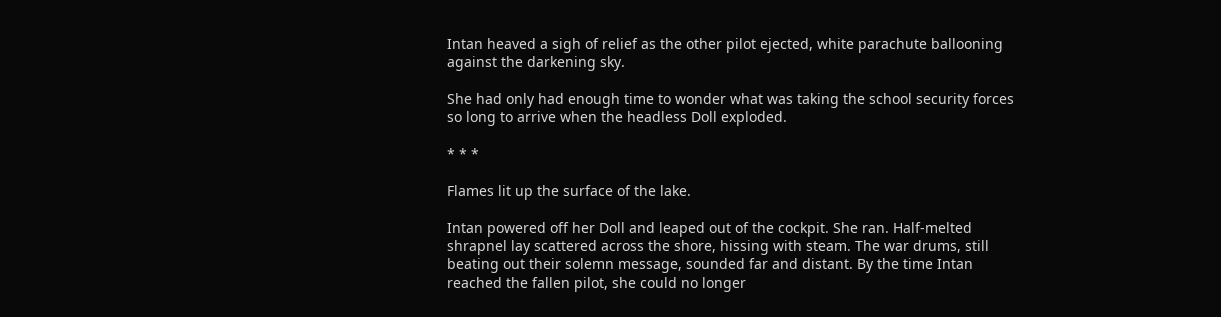Intan heaved a sigh of relief as the other pilot ejected, white parachute ballooning against the darkening sky.

She had only had enough time to wonder what was taking the school security forces so long to arrive when the headless Doll exploded.

* * *

Flames lit up the surface of the lake.

Intan powered off her Doll and leaped out of the cockpit. She ran. Half-melted shrapnel lay scattered across the shore, hissing with steam. The war drums, still beating out their solemn message, sounded far and distant. By the time Intan reached the fallen pilot, she could no longer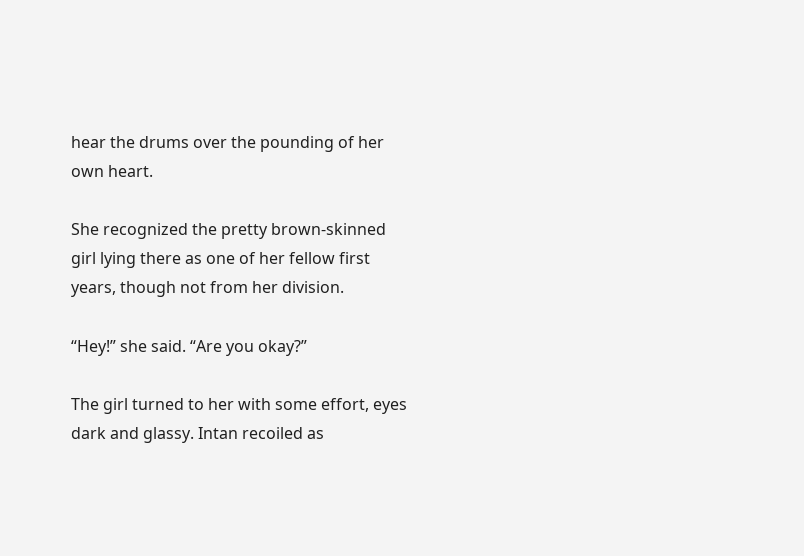hear the drums over the pounding of her own heart.

She recognized the pretty brown-skinned girl lying there as one of her fellow first years, though not from her division.

“Hey!” she said. “Are you okay?”

The girl turned to her with some effort, eyes dark and glassy. Intan recoiled as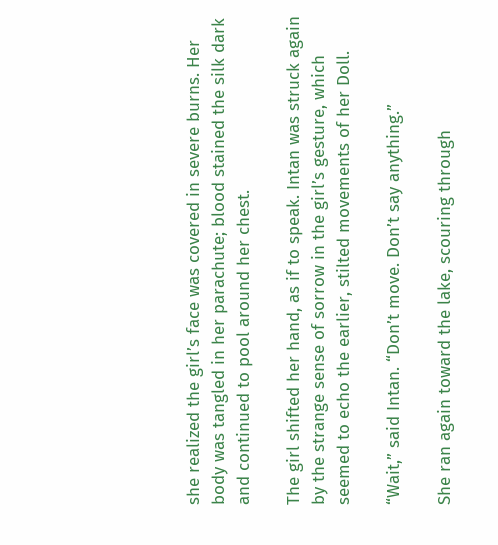she realized the girl’s face was covered in severe burns. Her body was tangled in her parachute; blood stained the silk dark and continued to pool around her chest.

The girl shifted her hand, as if to speak. Intan was struck again by the strange sense of sorrow in the girl’s gesture, which seemed to echo the earlier, stilted movements of her Doll.

“Wait,” said Intan. “Don’t move. Don’t say anything.”

She ran again toward the lake, scouring through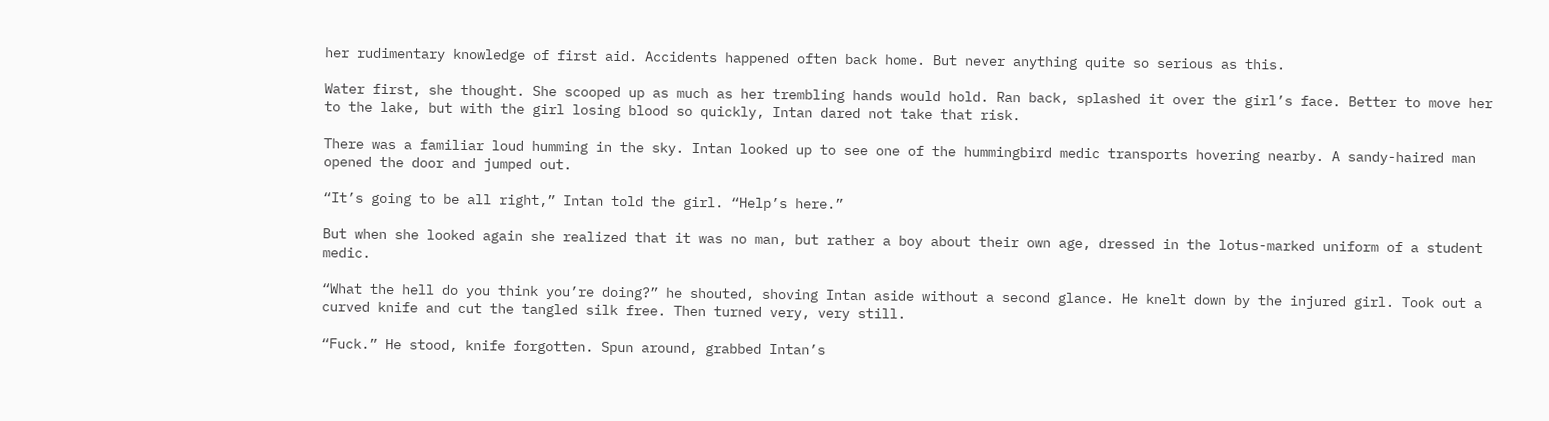her rudimentary knowledge of first aid. Accidents happened often back home. But never anything quite so serious as this.

Water first, she thought. She scooped up as much as her trembling hands would hold. Ran back, splashed it over the girl’s face. Better to move her to the lake, but with the girl losing blood so quickly, Intan dared not take that risk.

There was a familiar loud humming in the sky. Intan looked up to see one of the hummingbird medic transports hovering nearby. A sandy-haired man opened the door and jumped out.

“It’s going to be all right,” Intan told the girl. “Help’s here.”

But when she looked again she realized that it was no man, but rather a boy about their own age, dressed in the lotus-marked uniform of a student medic.

“What the hell do you think you’re doing?” he shouted, shoving Intan aside without a second glance. He knelt down by the injured girl. Took out a curved knife and cut the tangled silk free. Then turned very, very still.

“Fuck.” He stood, knife forgotten. Spun around, grabbed Intan’s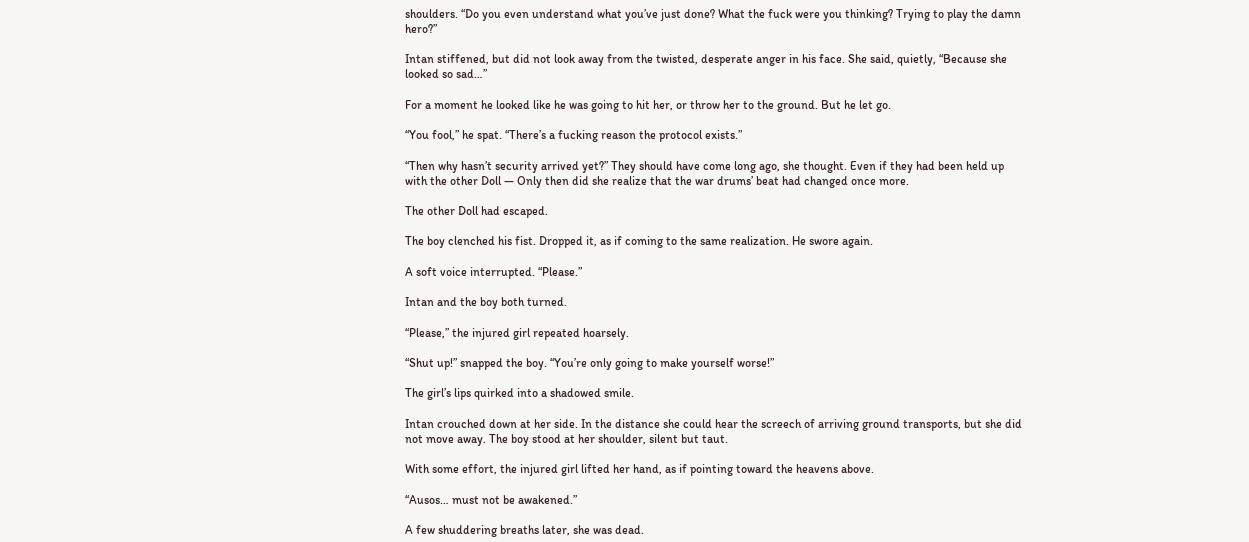shoulders. “Do you even understand what you’ve just done? What the fuck were you thinking? Trying to play the damn hero?”

Intan stiffened, but did not look away from the twisted, desperate anger in his face. She said, quietly, “Because she looked so sad…”

For a moment he looked like he was going to hit her, or throw her to the ground. But he let go.

“You fool,” he spat. “There’s a fucking reason the protocol exists.”

“Then why hasn’t security arrived yet?” They should have come long ago, she thought. Even if they had been held up with the other Doll — Only then did she realize that the war drums’ beat had changed once more.

The other Doll had escaped.

The boy clenched his fist. Dropped it, as if coming to the same realization. He swore again.

A soft voice interrupted. “Please.”

Intan and the boy both turned.

“Please,” the injured girl repeated hoarsely.

“Shut up!” snapped the boy. “You’re only going to make yourself worse!”

The girl’s lips quirked into a shadowed smile.

Intan crouched down at her side. In the distance she could hear the screech of arriving ground transports, but she did not move away. The boy stood at her shoulder, silent but taut.

With some effort, the injured girl lifted her hand, as if pointing toward the heavens above.

“Ausos… must not be awakened.”

A few shuddering breaths later, she was dead.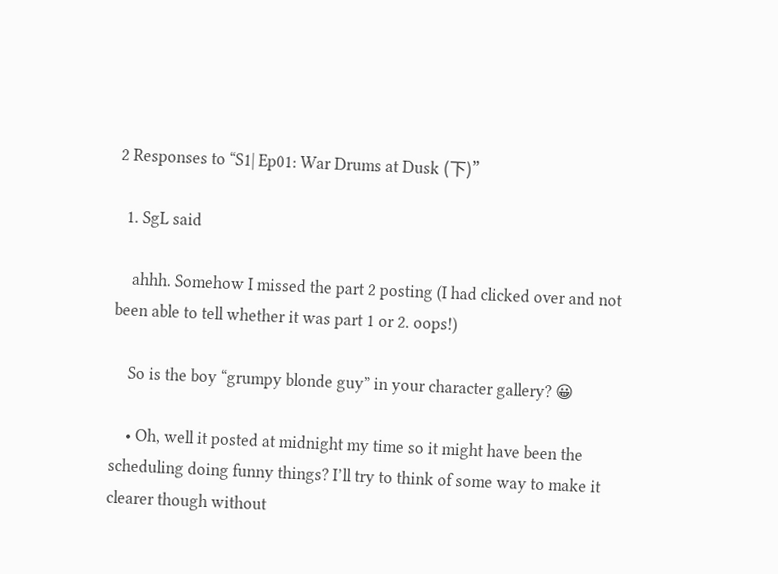2 Responses to “S1| Ep01: War Drums at Dusk (下)”

  1. SgL said

    ahhh. Somehow I missed the part 2 posting (I had clicked over and not been able to tell whether it was part 1 or 2. oops!)

    So is the boy “grumpy blonde guy” in your character gallery? 😀

    • Oh, well it posted at midnight my time so it might have been the scheduling doing funny things? I’ll try to think of some way to make it clearer though without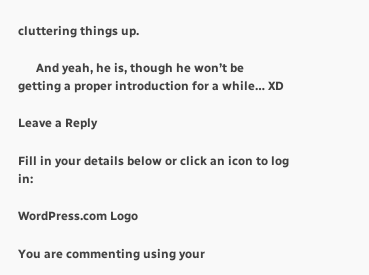cluttering things up.

      And yeah, he is, though he won’t be getting a proper introduction for a while… XD

Leave a Reply

Fill in your details below or click an icon to log in:

WordPress.com Logo

You are commenting using your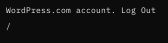WordPress.com account. Log Out /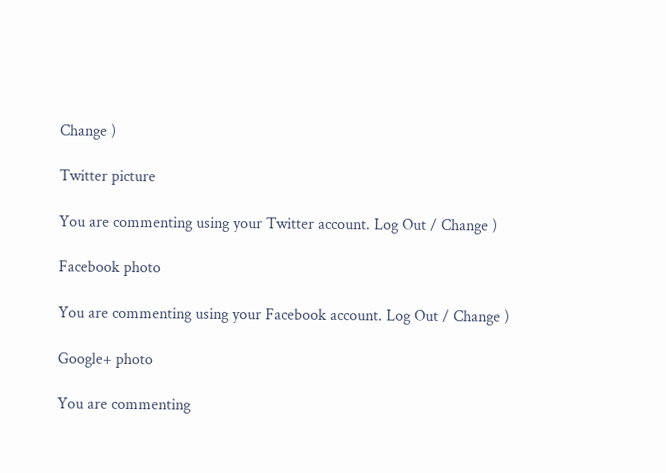Change )

Twitter picture

You are commenting using your Twitter account. Log Out / Change )

Facebook photo

You are commenting using your Facebook account. Log Out / Change )

Google+ photo

You are commenting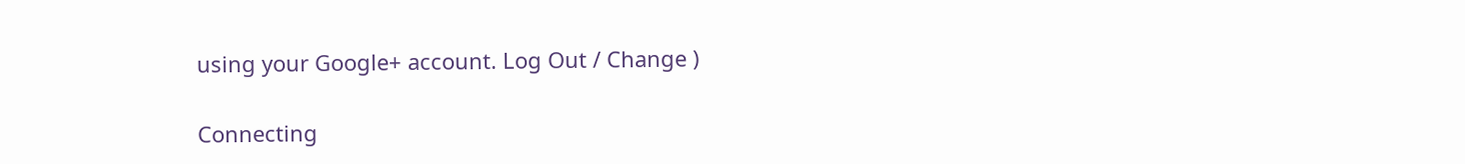using your Google+ account. Log Out / Change )

Connecting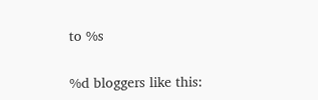to %s

%d bloggers like this: